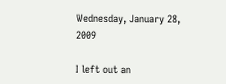Wednesday, January 28, 2009

I left out an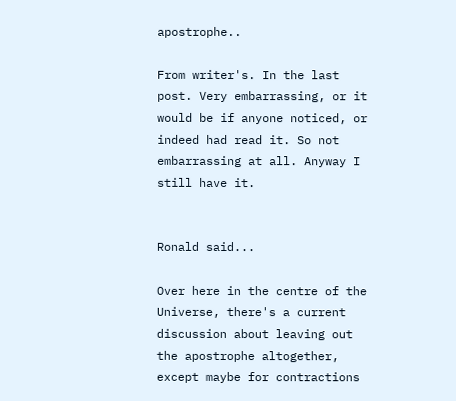apostrophe..

From writer's. In the last post. Very embarrassing, or it would be if anyone noticed, or indeed had read it. So not embarrassing at all. Anyway I still have it.


Ronald said...

Over here in the centre of the Universe, there's a current discussion about leaving out the apostrophe altogether, except maybe for contractions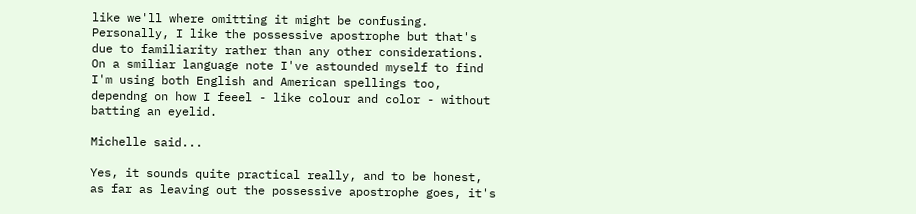like we'll where omitting it might be confusing. Personally, I like the possessive apostrophe but that's due to familiarity rather than any other considerations. On a smiliar language note I've astounded myself to find I'm using both English and American spellings too, dependng on how I feeel - like colour and color - without batting an eyelid.

Michelle said...

Yes, it sounds quite practical really, and to be honest, as far as leaving out the possessive apostrophe goes, it's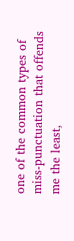one of the common types of miss-punctuation that offends me the least,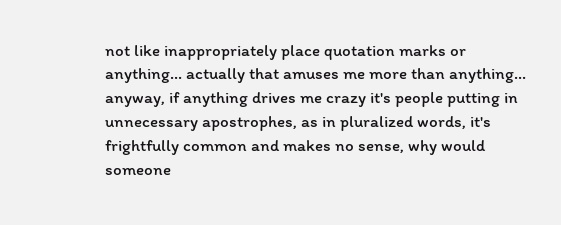not like inappropriately place quotation marks or anything... actually that amuses me more than anything... anyway, if anything drives me crazy it's people putting in unnecessary apostrophes, as in pluralized words, it's frightfully common and makes no sense, why would someone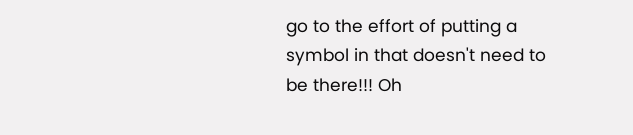go to the effort of putting a symbol in that doesn't need to be there!!! Oh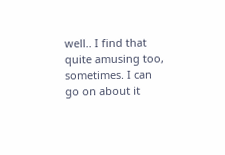well.. I find that quite amusing too, sometimes. I can go on about it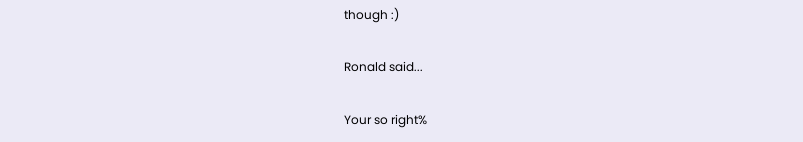though :)

Ronald said...

Your so right%